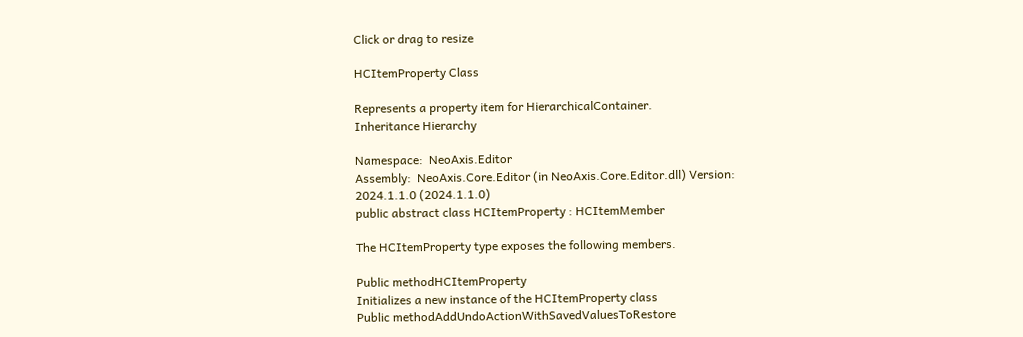Click or drag to resize

HCItemProperty Class

Represents a property item for HierarchicalContainer.
Inheritance Hierarchy

Namespace:  NeoAxis.Editor
Assembly:  NeoAxis.Core.Editor (in NeoAxis.Core.Editor.dll) Version: 2024.1.1.0 (2024.1.1.0)
public abstract class HCItemProperty : HCItemMember

The HCItemProperty type exposes the following members.

Public methodHCItemProperty
Initializes a new instance of the HCItemProperty class
Public methodAddUndoActionWithSavedValuesToRestore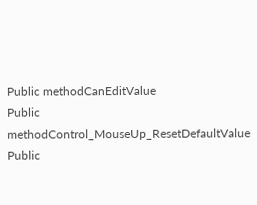Public methodCanEditValue
Public methodControl_MouseUp_ResetDefaultValue
Public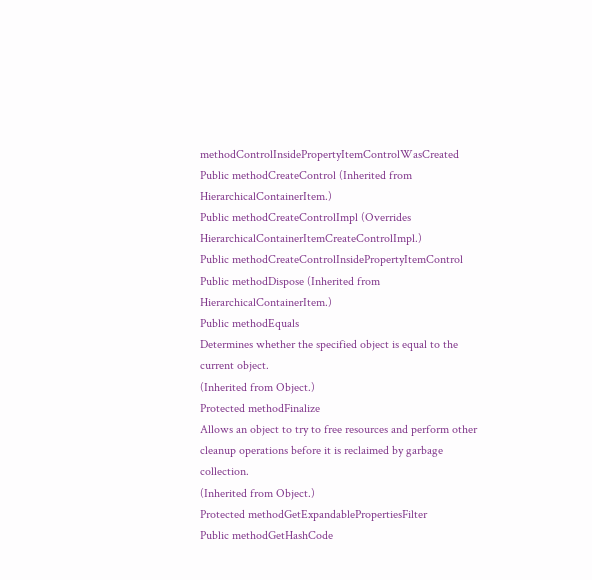methodControlInsidePropertyItemControlWasCreated
Public methodCreateControl (Inherited from HierarchicalContainerItem.)
Public methodCreateControlImpl (Overrides HierarchicalContainerItemCreateControlImpl.)
Public methodCreateControlInsidePropertyItemControl
Public methodDispose (Inherited from HierarchicalContainerItem.)
Public methodEquals
Determines whether the specified object is equal to the current object.
(Inherited from Object.)
Protected methodFinalize
Allows an object to try to free resources and perform other cleanup operations before it is reclaimed by garbage collection.
(Inherited from Object.)
Protected methodGetExpandablePropertiesFilter
Public methodGetHashCode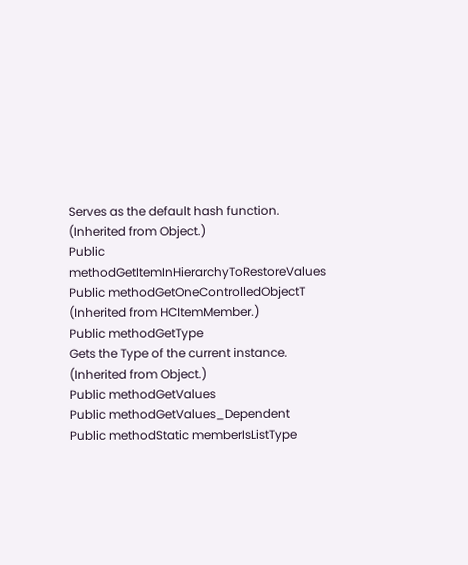Serves as the default hash function.
(Inherited from Object.)
Public methodGetItemInHierarchyToRestoreValues
Public methodGetOneControlledObjectT (Inherited from HCItemMember.)
Public methodGetType
Gets the Type of the current instance.
(Inherited from Object.)
Public methodGetValues
Public methodGetValues_Dependent
Public methodStatic memberIsListType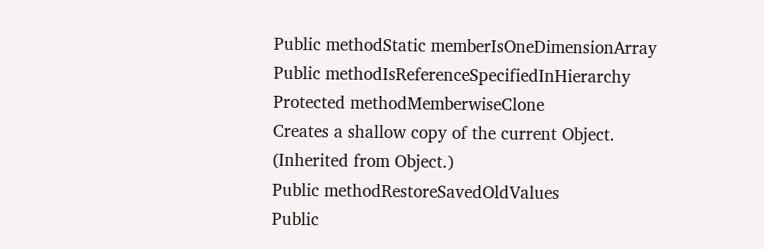Public methodStatic memberIsOneDimensionArray
Public methodIsReferenceSpecifiedInHierarchy
Protected methodMemberwiseClone
Creates a shallow copy of the current Object.
(Inherited from Object.)
Public methodRestoreSavedOldValues
Public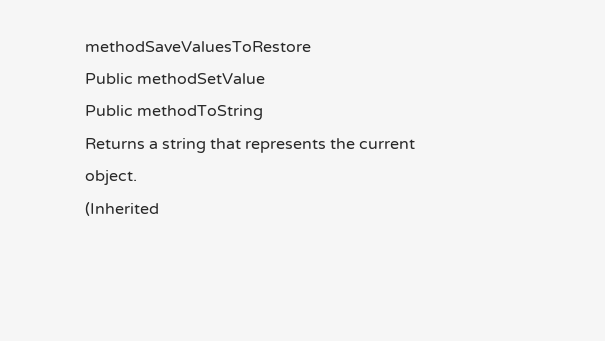methodSaveValuesToRestore
Public methodSetValue
Public methodToString
Returns a string that represents the current object.
(Inherited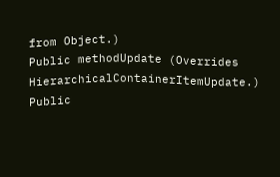from Object.)
Public methodUpdate (Overrides HierarchicalContainerItemUpdate.)
Public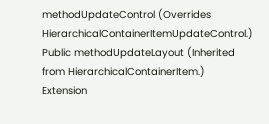methodUpdateControl (Overrides HierarchicalContainerItemUpdateControl.)
Public methodUpdateLayout (Inherited from HierarchicalContainerItem.)
Extension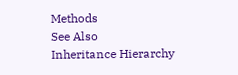Methods
See Also
Inheritance Hierarchy